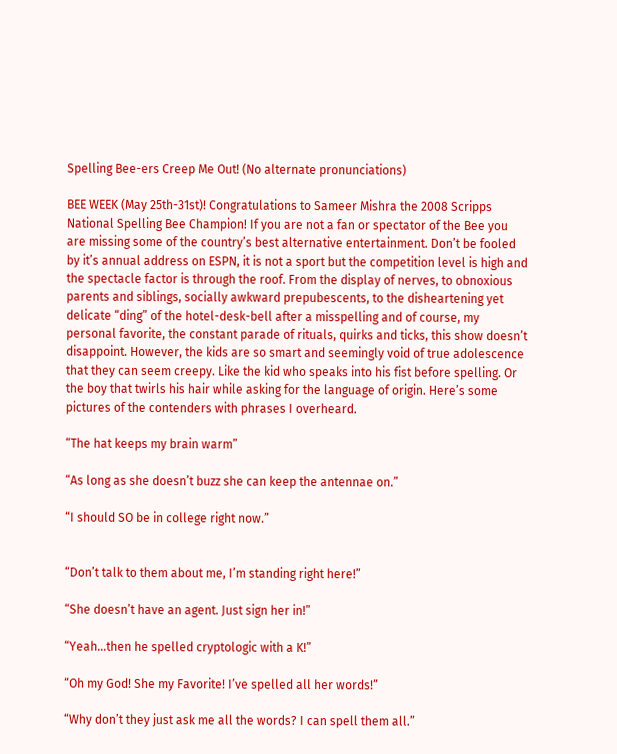Spelling Bee-ers Creep Me Out! (No alternate pronunciations)

BEE WEEK (May 25th-31st)! Congratulations to Sameer Mishra the 2008 Scripps National Spelling Bee Champion! If you are not a fan or spectator of the Bee you are missing some of the country’s best alternative entertainment. Don’t be fooled by it’s annual address on ESPN, it is not a sport but the competition level is high and the spectacle factor is through the roof. From the display of nerves, to obnoxious parents and siblings, socially awkward prepubescents, to the disheartening yet delicate “ding” of the hotel-desk-bell after a misspelling and of course, my personal favorite, the constant parade of rituals, quirks and ticks, this show doesn’t disappoint. However, the kids are so smart and seemingly void of true adolescence that they can seem creepy. Like the kid who speaks into his fist before spelling. Or the boy that twirls his hair while asking for the language of origin. Here’s some pictures of the contenders with phrases I overheard.

“The hat keeps my brain warm”

“As long as she doesn’t buzz she can keep the antennae on.”

“I should SO be in college right now.”


“Don’t talk to them about me, I’m standing right here!”

“She doesn’t have an agent. Just sign her in!”

“Yeah…then he spelled cryptologic with a K!”

“Oh my God! She my Favorite! I’ve spelled all her words!”

“Why don’t they just ask me all the words? I can spell them all.”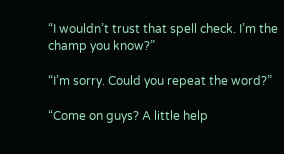“I wouldn’t trust that spell check. I’m the champ you know?”

“I’m sorry. Could you repeat the word?”

“Come on guys? A little help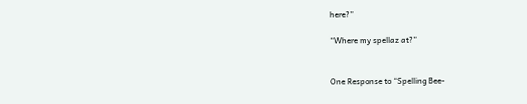here?”

“Where my spellaz at?”


One Response to “Spelling Bee-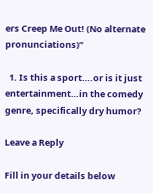ers Creep Me Out! (No alternate pronunciations)”

  1. Is this a sport….or is it just entertainment…in the comedy genre, specifically dry humor?

Leave a Reply

Fill in your details below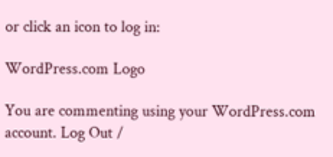or click an icon to log in:

WordPress.com Logo

You are commenting using your WordPress.com account. Log Out /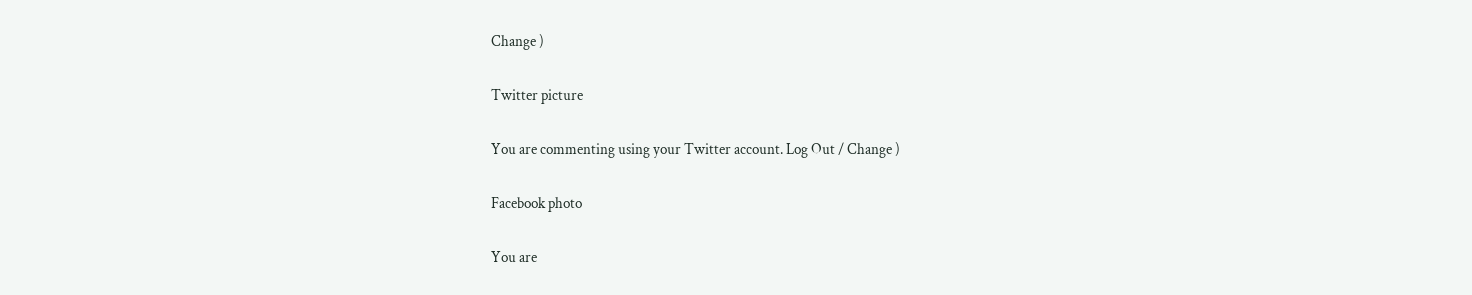Change )

Twitter picture

You are commenting using your Twitter account. Log Out / Change )

Facebook photo

You are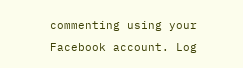commenting using your Facebook account. Log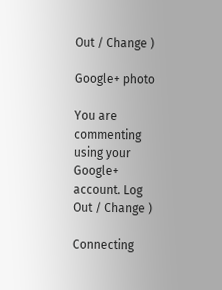Out / Change )

Google+ photo

You are commenting using your Google+ account. Log Out / Change )

Connecting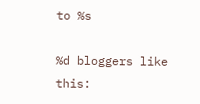to %s

%d bloggers like this: